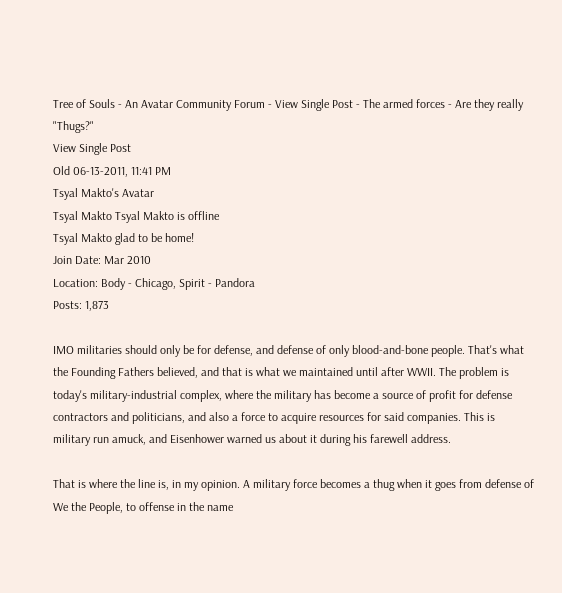Tree of Souls - An Avatar Community Forum - View Single Post - The armed forces - Are they really "Thugs?"
View Single Post
Old 06-13-2011, 11:41 PM
Tsyal Makto's Avatar
Tsyal Makto Tsyal Makto is offline
Tsyal Makto glad to be home!
Join Date: Mar 2010
Location: Body - Chicago, Spirit - Pandora
Posts: 1,873

IMO militaries should only be for defense, and defense of only blood-and-bone people. That's what the Founding Fathers believed, and that is what we maintained until after WWII. The problem is today's military-industrial complex, where the military has become a source of profit for defense contractors and politicians, and also a force to acquire resources for said companies. This is military run amuck, and Eisenhower warned us about it during his farewell address.

That is where the line is, in my opinion. A military force becomes a thug when it goes from defense of We the People, to offense in the name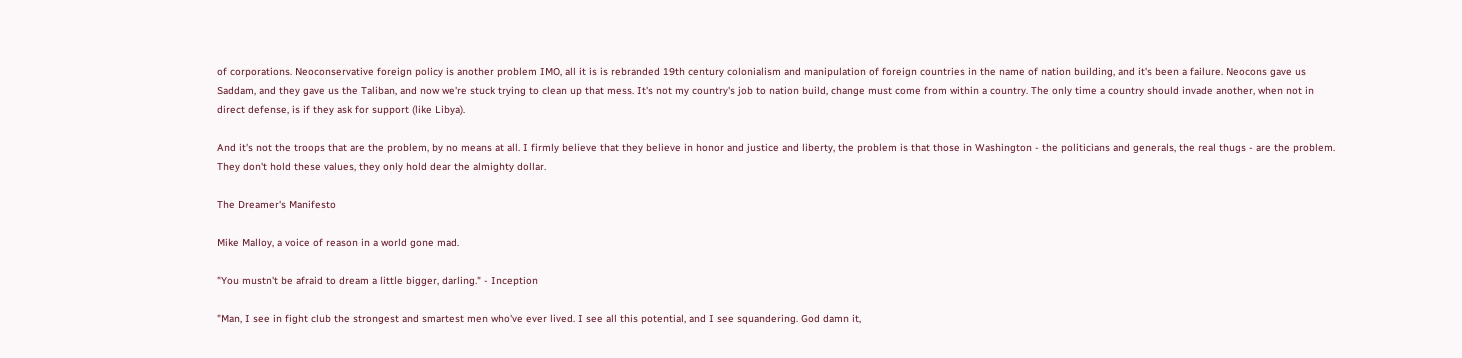of corporations. Neoconservative foreign policy is another problem IMO, all it is is rebranded 19th century colonialism and manipulation of foreign countries in the name of nation building, and it's been a failure. Neocons gave us Saddam, and they gave us the Taliban, and now we're stuck trying to clean up that mess. It's not my country's job to nation build, change must come from within a country. The only time a country should invade another, when not in direct defense, is if they ask for support (like Libya).

And it's not the troops that are the problem, by no means at all. I firmly believe that they believe in honor and justice and liberty, the problem is that those in Washington - the politicians and generals, the real thugs - are the problem. They don't hold these values, they only hold dear the almighty dollar.

The Dreamer's Manifesto

Mike Malloy, a voice of reason in a world gone mad.

"You mustn't be afraid to dream a little bigger, darling." - Inception

"Man, I see in fight club the strongest and smartest men who've ever lived. I see all this potential, and I see squandering. God damn it,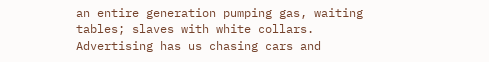an entire generation pumping gas, waiting tables; slaves with white collars. Advertising has us chasing cars and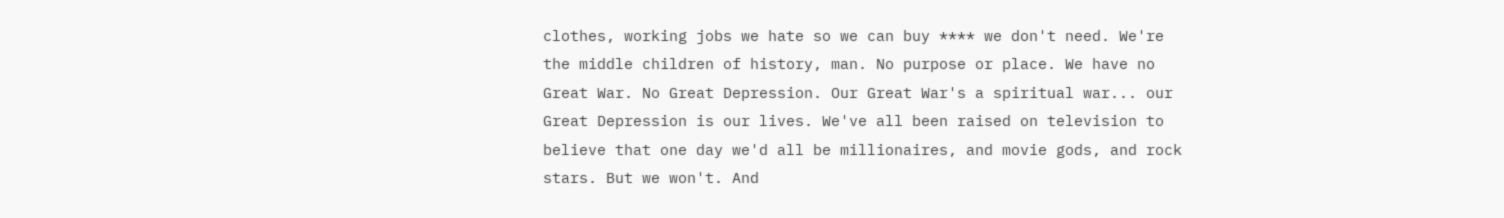clothes, working jobs we hate so we can buy **** we don't need. We're the middle children of history, man. No purpose or place. We have no Great War. No Great Depression. Our Great War's a spiritual war... our Great Depression is our lives. We've all been raised on television to believe that one day we'd all be millionaires, and movie gods, and rock stars. But we won't. And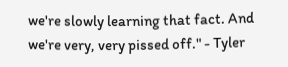we're slowly learning that fact. And we're very, very pissed off." - Tyler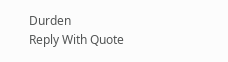Durden
Reply With Quote